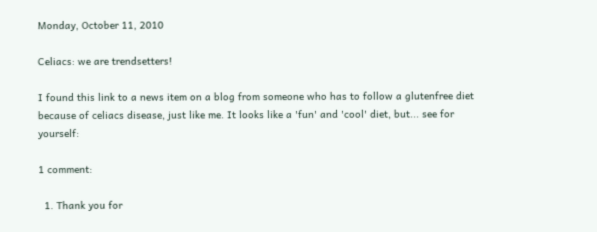Monday, October 11, 2010

Celiacs: we are trendsetters!

I found this link to a news item on a blog from someone who has to follow a glutenfree diet because of celiacs disease, just like me. It looks like a 'fun' and 'cool' diet, but... see for yourself:

1 comment:

  1. Thank you for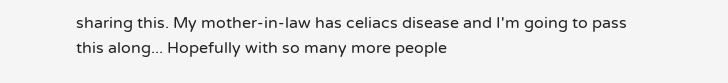sharing this. My mother-in-law has celiacs disease and I'm going to pass this along... Hopefully with so many more people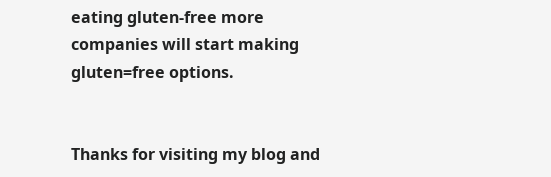eating gluten-free more companies will start making gluten=free options.


Thanks for visiting my blog and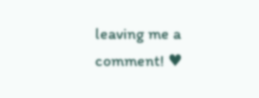leaving me a comment! ♥